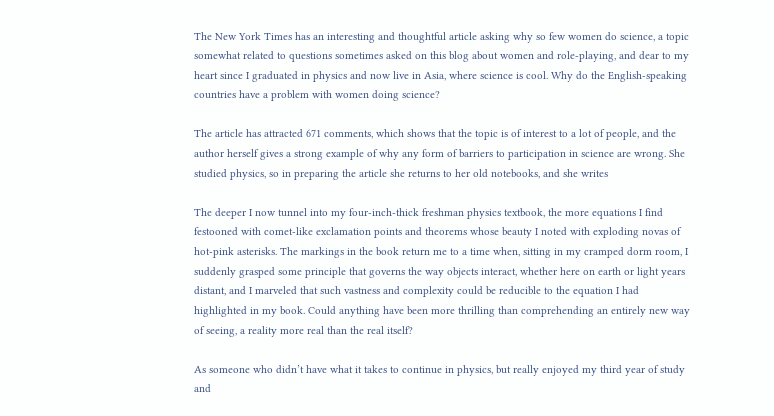The New York Times has an interesting and thoughtful article asking why so few women do science, a topic somewhat related to questions sometimes asked on this blog about women and role-playing, and dear to my heart since I graduated in physics and now live in Asia, where science is cool. Why do the English-speaking countries have a problem with women doing science?

The article has attracted 671 comments, which shows that the topic is of interest to a lot of people, and the author herself gives a strong example of why any form of barriers to participation in science are wrong. She studied physics, so in preparing the article she returns to her old notebooks, and she writes

The deeper I now tunnel into my four-inch-thick freshman physics textbook, the more equations I find festooned with comet-like exclamation points and theorems whose beauty I noted with exploding novas of hot-pink asterisks. The markings in the book return me to a time when, sitting in my cramped dorm room, I suddenly grasped some principle that governs the way objects interact, whether here on earth or light years distant, and I marveled that such vastness and complexity could be reducible to the equation I had highlighted in my book. Could anything have been more thrilling than comprehending an entirely new way of seeing, a reality more real than the real itself?

As someone who didn’t have what it takes to continue in physics, but really enjoyed my third year of study and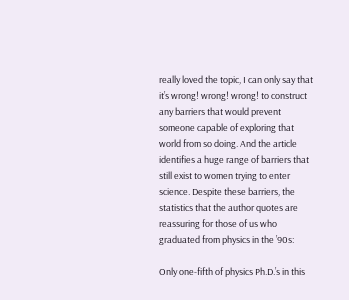really loved the topic, I can only say that it’s wrong! wrong! wrong! to construct any barriers that would prevent someone capable of exploring that world from so doing. And the article identifies a huge range of barriers that still exist to women trying to enter science. Despite these barriers, the statistics that the author quotes are reassuring for those of us who graduated from physics in the ’90s:

Only one-fifth of physics Ph.D.’s in this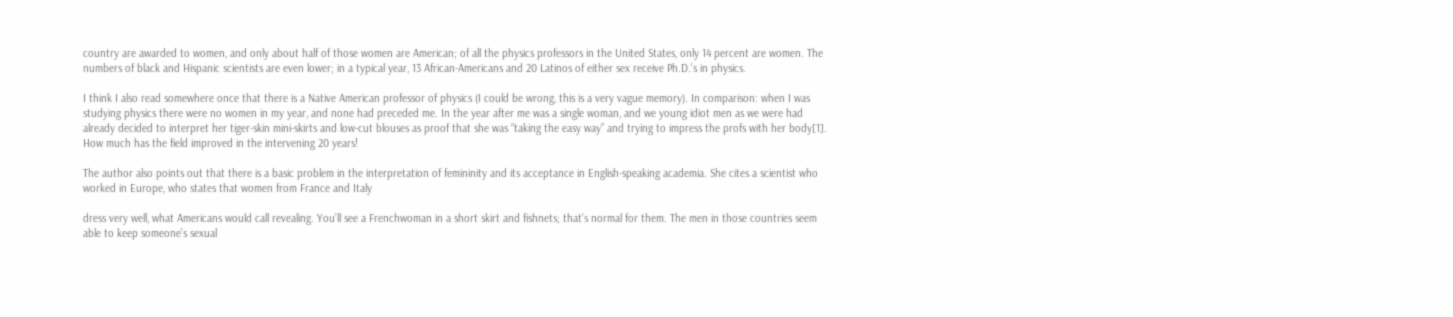country are awarded to women, and only about half of those women are American; of all the physics professors in the United States, only 14 percent are women. The numbers of black and Hispanic scientists are even lower; in a typical year, 13 African-Americans and 20 Latinos of either sex receive Ph.D.’s in physics.

I think I also read somewhere once that there is a Native American professor of physics (I could be wrong, this is a very vague memory). In comparison: when I was studying physics there were no women in my year, and none had preceded me. In the year after me was a single woman, and we young idiot men as we were had already decided to interpret her tiger-skin mini-skirts and low-cut blouses as proof that she was “taking the easy way” and trying to impress the profs with her body[1]. How much has the field improved in the intervening 20 years!

The author also points out that there is a basic problem in the interpretation of femininity and its acceptance in English-speaking academia. She cites a scientist who worked in Europe, who states that women from France and Italy

dress very well, what Americans would call revealing. You’ll see a Frenchwoman in a short skirt and fishnets; that’s normal for them. The men in those countries seem able to keep someone’s sexual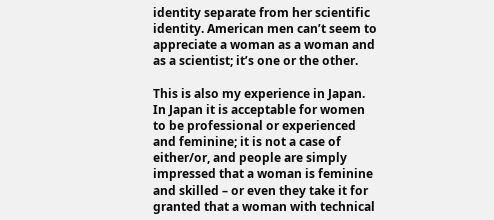identity separate from her scientific identity. American men can’t seem to appreciate a woman as a woman and as a scientist; it’s one or the other.

This is also my experience in Japan. In Japan it is acceptable for women to be professional or experienced and feminine; it is not a case of either/or, and people are simply impressed that a woman is feminine and skilled – or even they take it for granted that a woman with technical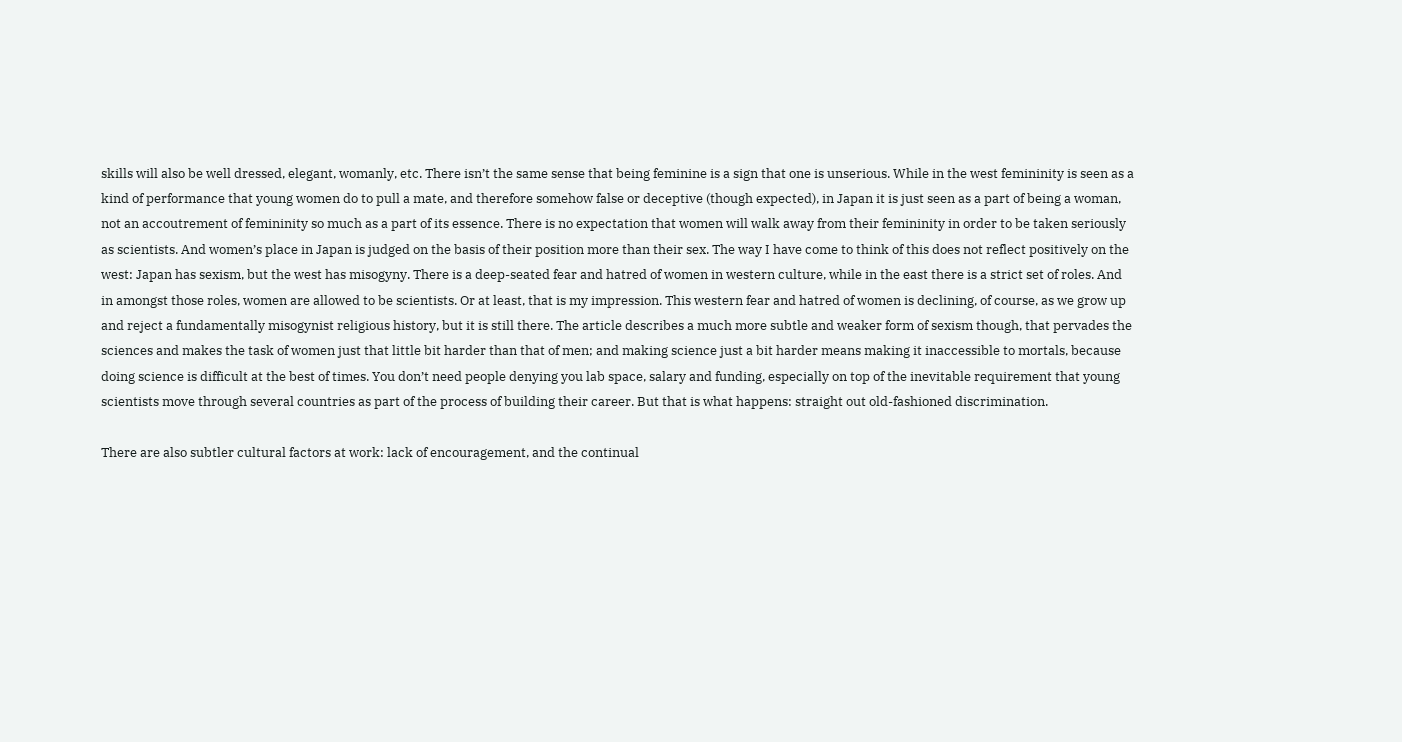skills will also be well dressed, elegant, womanly, etc. There isn’t the same sense that being feminine is a sign that one is unserious. While in the west femininity is seen as a kind of performance that young women do to pull a mate, and therefore somehow false or deceptive (though expected), in Japan it is just seen as a part of being a woman, not an accoutrement of femininity so much as a part of its essence. There is no expectation that women will walk away from their femininity in order to be taken seriously as scientists. And women’s place in Japan is judged on the basis of their position more than their sex. The way I have come to think of this does not reflect positively on the west: Japan has sexism, but the west has misogyny. There is a deep-seated fear and hatred of women in western culture, while in the east there is a strict set of roles. And in amongst those roles, women are allowed to be scientists. Or at least, that is my impression. This western fear and hatred of women is declining, of course, as we grow up and reject a fundamentally misogynist religious history, but it is still there. The article describes a much more subtle and weaker form of sexism though, that pervades the sciences and makes the task of women just that little bit harder than that of men; and making science just a bit harder means making it inaccessible to mortals, because doing science is difficult at the best of times. You don’t need people denying you lab space, salary and funding, especially on top of the inevitable requirement that young scientists move through several countries as part of the process of building their career. But that is what happens: straight out old-fashioned discrimination.

There are also subtler cultural factors at work: lack of encouragement, and the continual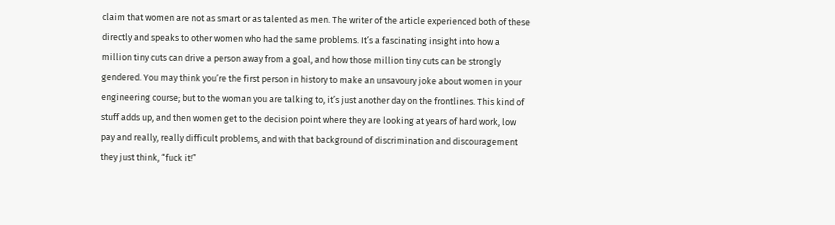claim that women are not as smart or as talented as men. The writer of the article experienced both of these directly and speaks to other women who had the same problems. It’s a fascinating insight into how a million tiny cuts can drive a person away from a goal, and how those million tiny cuts can be strongly gendered. You may think you’re the first person in history to make an unsavoury joke about women in your engineering course; but to the woman you are talking to, it’s just another day on the frontlines. This kind of stuff adds up, and then women get to the decision point where they are looking at years of hard work, low pay and really, really difficult problems, and with that background of discrimination and discouragement they just think, “fuck it!”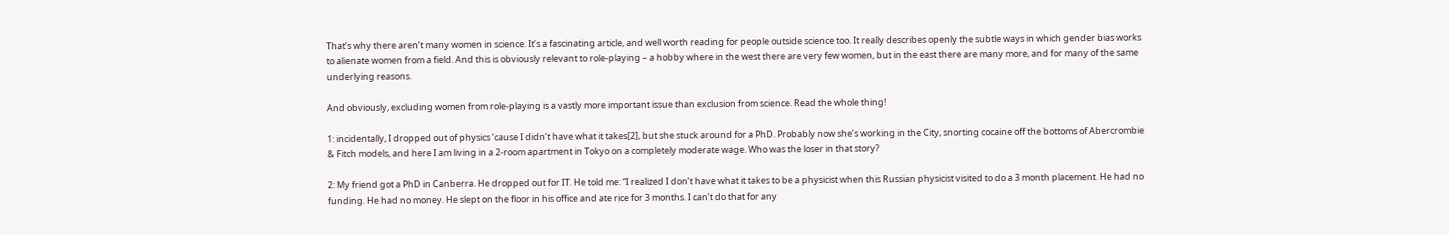That’s why there aren’t many women in science. It’s a fascinating article, and well worth reading for people outside science too. It really describes openly the subtle ways in which gender bias works to alienate women from a field. And this is obviously relevant to role-playing – a hobby where in the west there are very few women, but in the east there are many more, and for many of the same underlying reasons.

And obviously, excluding women from role-playing is a vastly more important issue than exclusion from science. Read the whole thing!

1: incidentally, I dropped out of physics ’cause I didn’t have what it takes[2], but she stuck around for a PhD. Probably now she’s working in the City, snorting cocaine off the bottoms of Abercrombie & Fitch models, and here I am living in a 2-room apartment in Tokyo on a completely moderate wage. Who was the loser in that story?

2: My friend got a PhD in Canberra. He dropped out for IT. He told me: “I realized I don’t have what it takes to be a physicist when this Russian physicist visited to do a 3 month placement. He had no funding. He had no money. He slept on the floor in his office and ate rice for 3 months. I can’t do that for any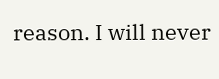reason. I will never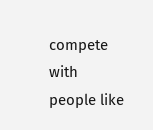compete with people like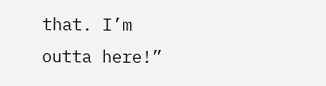that. I’m outta here!”